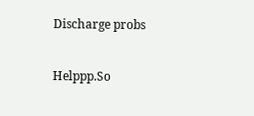Discharge probs


Helppp.So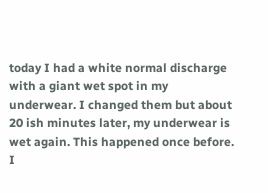today I had a white normal discharge with a giant wet spot in my underwear. I changed them but about 20 ish minutes later, my underwear is wet again. This happened once before. I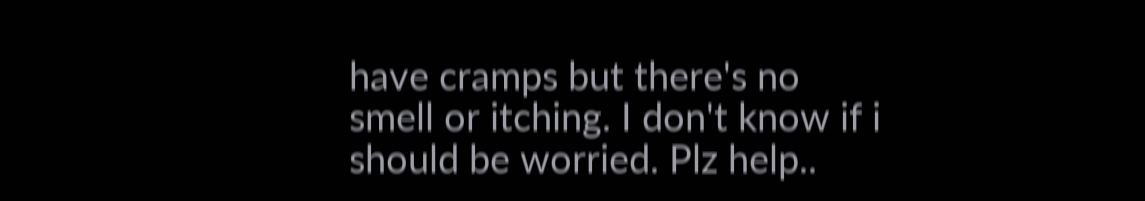have cramps but there's no smell or itching. I don't know if i should be worried. Plz help..